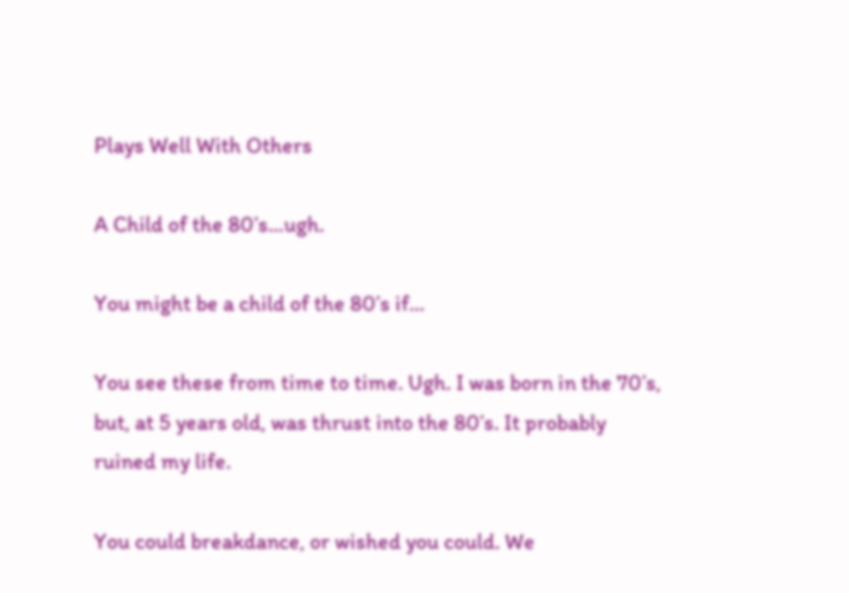Plays Well With Others

A Child of the 80’s…ugh.

You might be a child of the 80’s if…

You see these from time to time. Ugh. I was born in the 70’s, but, at 5 years old, was thrust into the 80’s. It probably ruined my life.

You could breakdance, or wished you could. We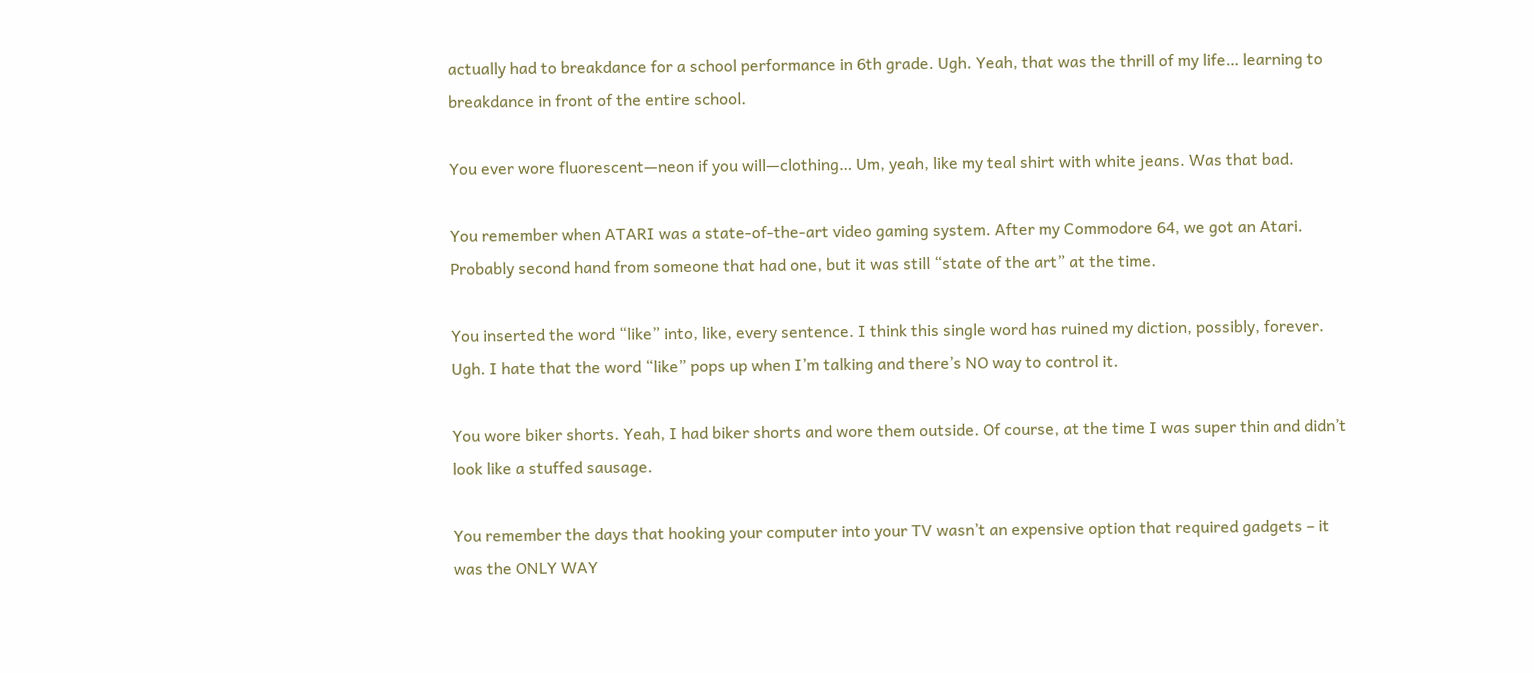actually had to breakdance for a school performance in 6th grade. Ugh. Yeah, that was the thrill of my life… learning to breakdance in front of the entire school.

You ever wore fluorescent—neon if you will—clothing… Um, yeah, like my teal shirt with white jeans. Was that bad.

You remember when ATARI was a state-of-the-art video gaming system. After my Commodore 64, we got an Atari. Probably second hand from someone that had one, but it was still “state of the art” at the time.

You inserted the word “like” into, like, every sentence. I think this single word has ruined my diction, possibly, forever. Ugh. I hate that the word “like” pops up when I’m talking and there’s NO way to control it.

You wore biker shorts. Yeah, I had biker shorts and wore them outside. Of course, at the time I was super thin and didn’t look like a stuffed sausage.

You remember the days that hooking your computer into your TV wasn’t an expensive option that required gadgets – it was the ONLY WAY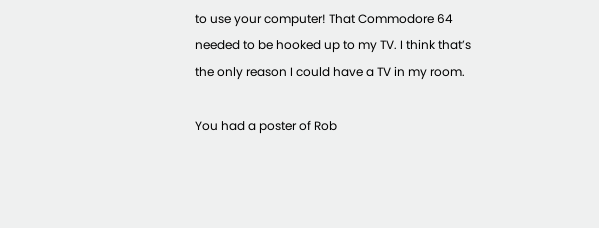to use your computer! That Commodore 64 needed to be hooked up to my TV. I think that’s the only reason I could have a TV in my room.

You had a poster of Rob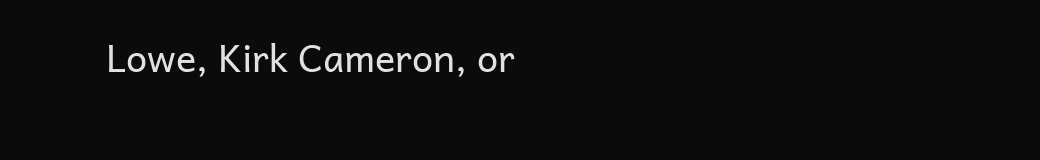Lowe, Kirk Cameron, or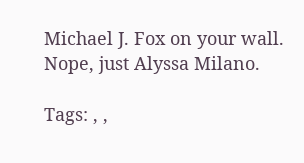Michael J. Fox on your wall. Nope, just Alyssa Milano.

Tags: , ,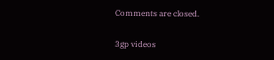Comments are closed.

3gp videos